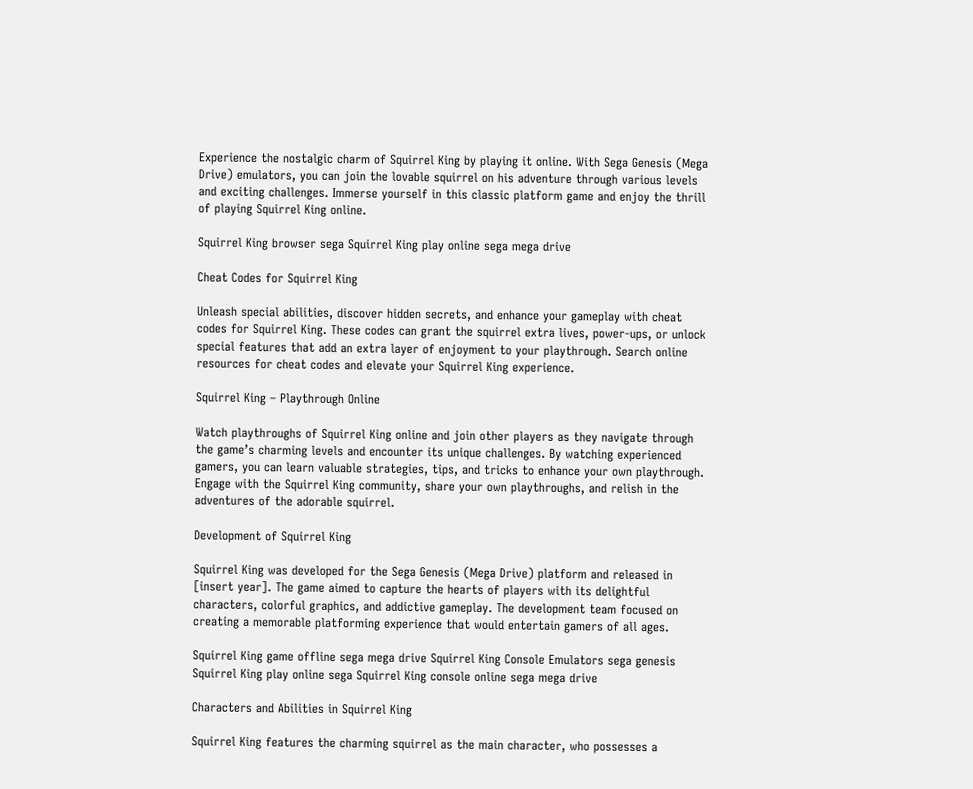Experience the nostalgic charm of Squirrel King by playing it online. With Sega Genesis (Mega Drive) emulators, you can join the lovable squirrel on his adventure through various levels and exciting challenges. Immerse yourself in this classic platform game and enjoy the thrill of playing Squirrel King online.

Squirrel King browser sega Squirrel King play online sega mega drive

Cheat Codes for Squirrel King

Unleash special abilities, discover hidden secrets, and enhance your gameplay with cheat codes for Squirrel King. These codes can grant the squirrel extra lives, power-ups, or unlock special features that add an extra layer of enjoyment to your playthrough. Search online resources for cheat codes and elevate your Squirrel King experience.

Squirrel King – Playthrough Online

Watch playthroughs of Squirrel King online and join other players as they navigate through the game’s charming levels and encounter its unique challenges. By watching experienced gamers, you can learn valuable strategies, tips, and tricks to enhance your own playthrough. Engage with the Squirrel King community, share your own playthroughs, and relish in the adventures of the adorable squirrel.

Development of Squirrel King

Squirrel King was developed for the Sega Genesis (Mega Drive) platform and released in [insert year]. The game aimed to capture the hearts of players with its delightful characters, colorful graphics, and addictive gameplay. The development team focused on creating a memorable platforming experience that would entertain gamers of all ages.

Squirrel King game offline sega mega drive Squirrel King Console Emulators sega genesis Squirrel King play online sega Squirrel King console online sega mega drive

Characters and Abilities in Squirrel King

Squirrel King features the charming squirrel as the main character, who possesses a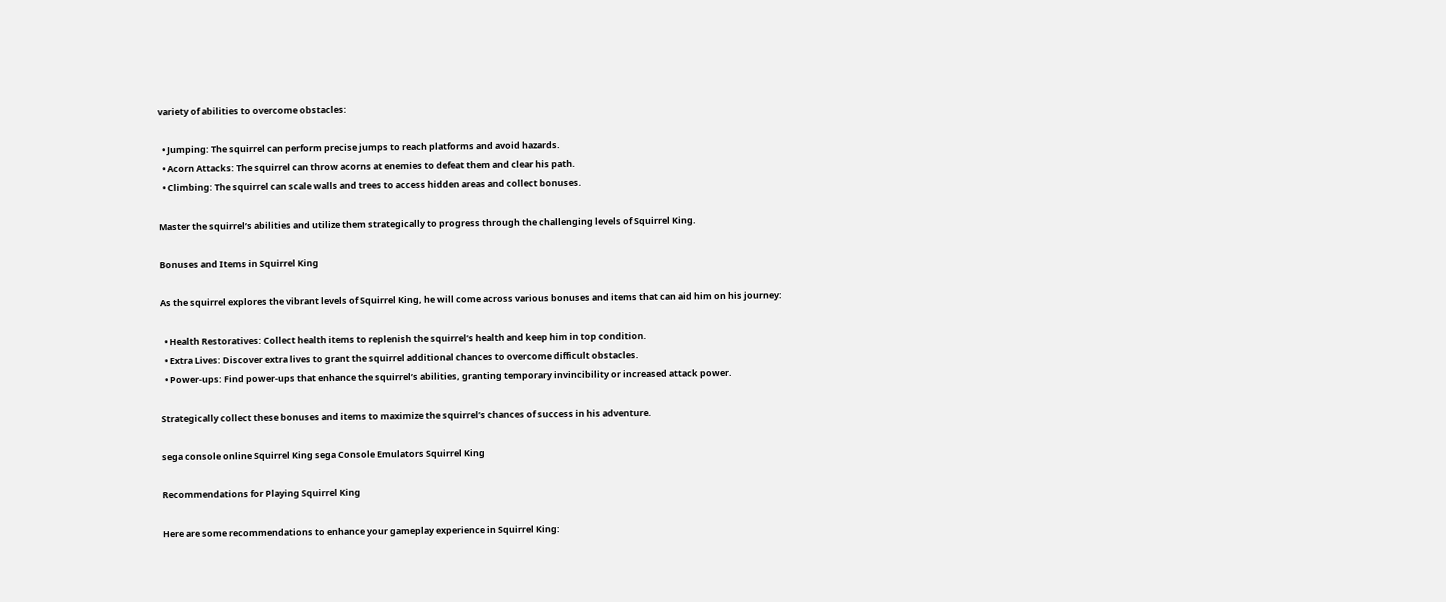variety of abilities to overcome obstacles:

  • Jumping: The squirrel can perform precise jumps to reach platforms and avoid hazards.
  • Acorn Attacks: The squirrel can throw acorns at enemies to defeat them and clear his path.
  • Climbing: The squirrel can scale walls and trees to access hidden areas and collect bonuses.

Master the squirrel’s abilities and utilize them strategically to progress through the challenging levels of Squirrel King.

Bonuses and Items in Squirrel King

As the squirrel explores the vibrant levels of Squirrel King, he will come across various bonuses and items that can aid him on his journey:

  • Health Restoratives: Collect health items to replenish the squirrel’s health and keep him in top condition.
  • Extra Lives: Discover extra lives to grant the squirrel additional chances to overcome difficult obstacles.
  • Power-ups: Find power-ups that enhance the squirrel’s abilities, granting temporary invincibility or increased attack power.

Strategically collect these bonuses and items to maximize the squirrel’s chances of success in his adventure.

sega console online Squirrel King sega Console Emulators Squirrel King

Recommendations for Playing Squirrel King

Here are some recommendations to enhance your gameplay experience in Squirrel King: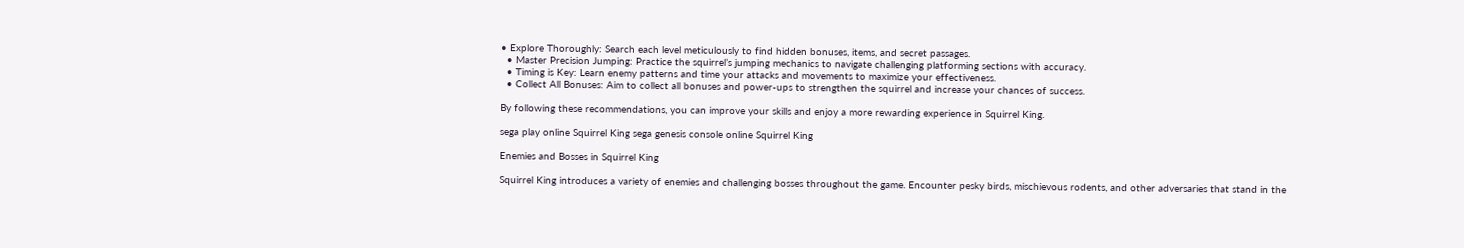• Explore Thoroughly: Search each level meticulously to find hidden bonuses, items, and secret passages.
  • Master Precision Jumping: Practice the squirrel’s jumping mechanics to navigate challenging platforming sections with accuracy.
  • Timing is Key: Learn enemy patterns and time your attacks and movements to maximize your effectiveness.
  • Collect All Bonuses: Aim to collect all bonuses and power-ups to strengthen the squirrel and increase your chances of success.

By following these recommendations, you can improve your skills and enjoy a more rewarding experience in Squirrel King.

sega play online Squirrel King sega genesis console online Squirrel King

Enemies and Bosses in Squirrel King

Squirrel King introduces a variety of enemies and challenging bosses throughout the game. Encounter pesky birds, mischievous rodents, and other adversaries that stand in the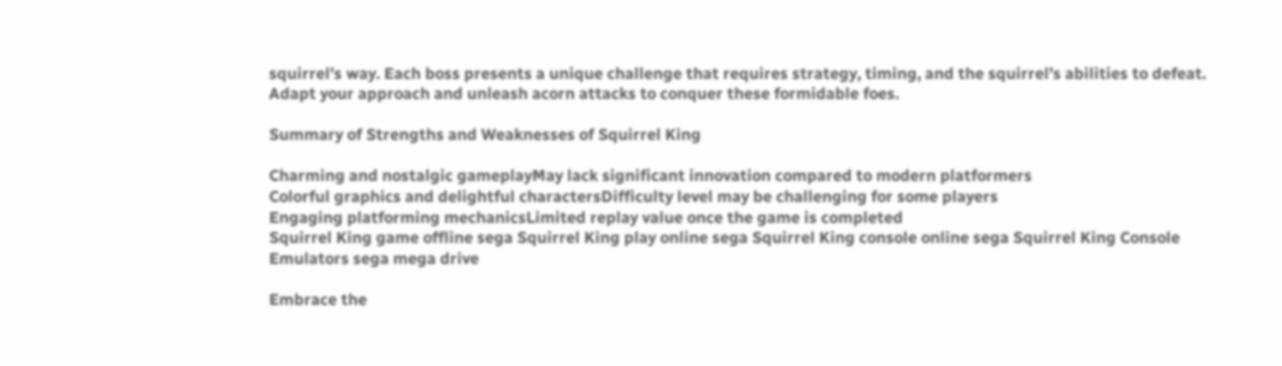squirrel’s way. Each boss presents a unique challenge that requires strategy, timing, and the squirrel’s abilities to defeat. Adapt your approach and unleash acorn attacks to conquer these formidable foes.

Summary of Strengths and Weaknesses of Squirrel King

Charming and nostalgic gameplayMay lack significant innovation compared to modern platformers
Colorful graphics and delightful charactersDifficulty level may be challenging for some players
Engaging platforming mechanicsLimited replay value once the game is completed
Squirrel King game offline sega Squirrel King play online sega Squirrel King console online sega Squirrel King Console Emulators sega mega drive

Embrace the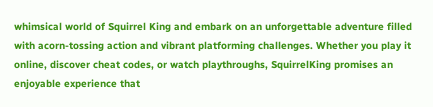whimsical world of Squirrel King and embark on an unforgettable adventure filled with acorn-tossing action and vibrant platforming challenges. Whether you play it online, discover cheat codes, or watch playthroughs, SquirrelKing promises an enjoyable experience that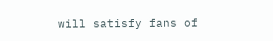will satisfy fans of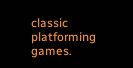classic platforming games.